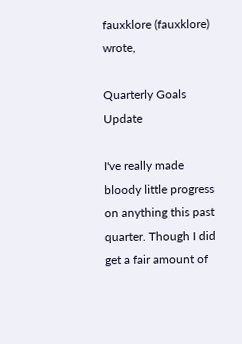fauxklore (fauxklore) wrote,

Quarterly Goals Update

I've really made bloody little progress on anything this past quarter. Though I did get a fair amount of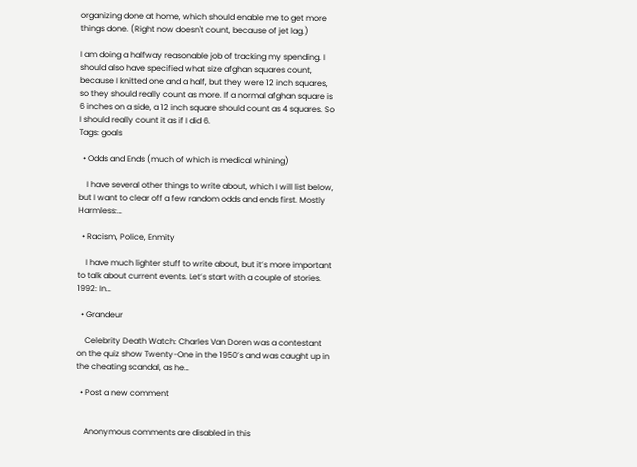organizing done at home, which should enable me to get more things done. (Right now doesn't count, because of jet lag.)

I am doing a halfway reasonable job of tracking my spending. I should also have specified what size afghan squares count, because I knitted one and a half, but they were 12 inch squares, so they should really count as more. If a normal afghan square is 6 inches on a side, a 12 inch square should count as 4 squares. So I should really count it as if I did 6.
Tags: goals

  • Odds and Ends (much of which is medical whining)

    I have several other things to write about, which I will list below, but I want to clear off a few random odds and ends first. Mostly Harmless:…

  • Racism, Police, Enmity

    I have much lighter stuff to write about, but it’s more important to talk about current events. Let’s start with a couple of stories. 1992: In…

  • Grandeur

    Celebrity Death Watch: Charles Van Doren was a contestant on the quiz show Twenty-One in the 1950’s and was caught up in the cheating scandal, as he…

  • Post a new comment


    Anonymous comments are disabled in this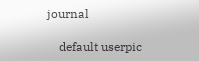journal

    default userpic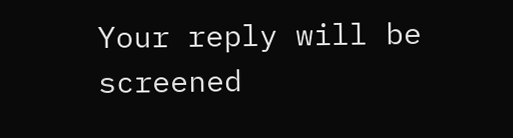Your reply will be screened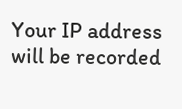Your IP address will be recorded